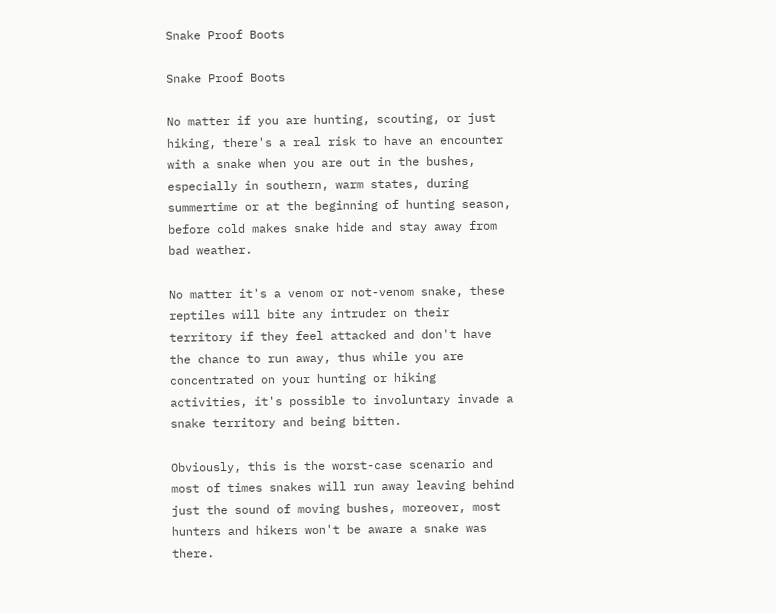Snake Proof Boots

Snake Proof Boots

No matter if you are hunting, scouting, or just hiking, there's a real risk to have an encounter with a snake when you are out in the bushes, especially in southern, warm states, during summertime or at the beginning of hunting season, before cold makes snake hide and stay away from bad weather.

No matter it's a venom or not-venom snake, these reptiles will bite any intruder on their territory if they feel attacked and don't have the chance to run away, thus while you are concentrated on your hunting or hiking activities, it's possible to involuntary invade a snake territory and being bitten.

Obviously, this is the worst-case scenario and most of times snakes will run away leaving behind just the sound of moving bushes, moreover, most hunters and hikers won't be aware a snake was there.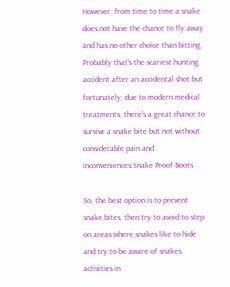However, from time to time a snake does not have the chance to fly away and has no other choice than bitting. Probably that's the scariest hunting accident after an accidental shot but fortunately, due to modern medical treatments, there's a great chance to survive a snake bite but not without considerable pain and inconveniences.Snake Proof Boots

So, the best option is to prevent snake bites, then try to avoid to step on areas where snakes like to hide and try to be aware of snakes activities in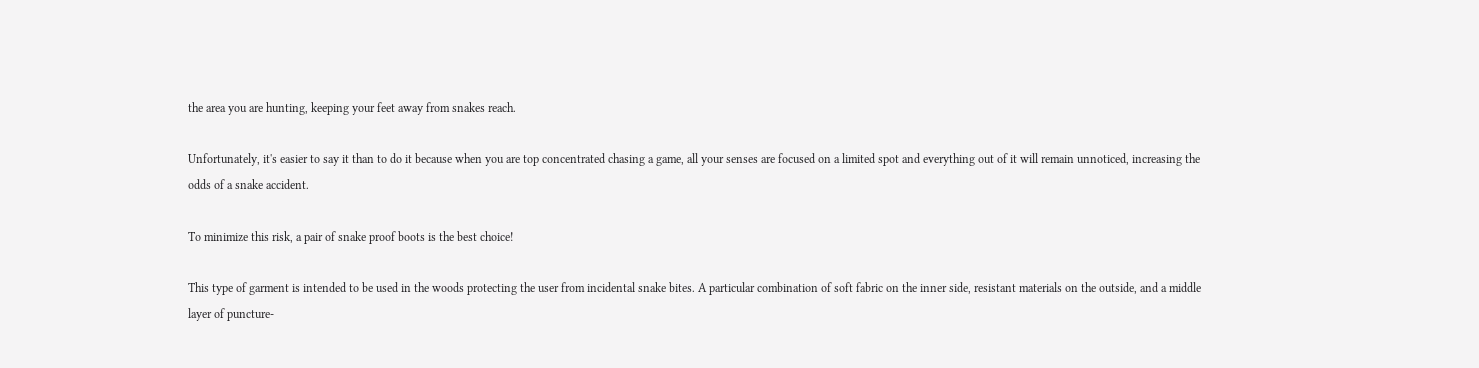the area you are hunting, keeping your feet away from snakes reach.

Unfortunately, it's easier to say it than to do it because when you are top concentrated chasing a game, all your senses are focused on a limited spot and everything out of it will remain unnoticed, increasing the odds of a snake accident.

To minimize this risk, a pair of snake proof boots is the best choice!

This type of garment is intended to be used in the woods protecting the user from incidental snake bites. A particular combination of soft fabric on the inner side, resistant materials on the outside, and a middle layer of puncture-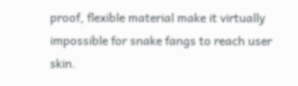proof, flexible material make it virtually impossible for snake fangs to reach user skin.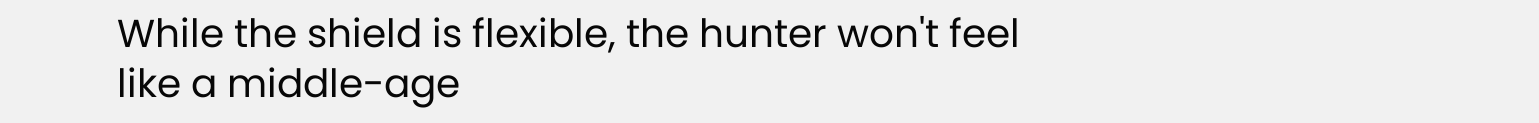While the shield is flexible, the hunter won't feel like a middle-age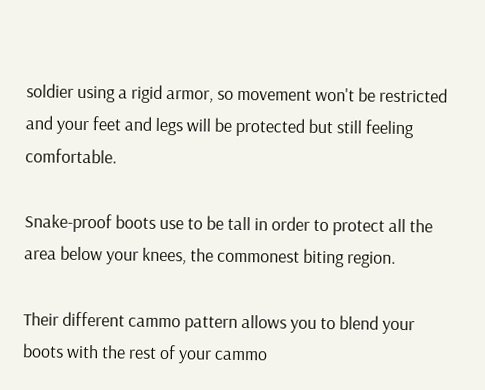soldier using a rigid armor, so movement won't be restricted and your feet and legs will be protected but still feeling comfortable.

Snake-proof boots use to be tall in order to protect all the area below your knees, the commonest biting region.

Their different cammo pattern allows you to blend your boots with the rest of your cammo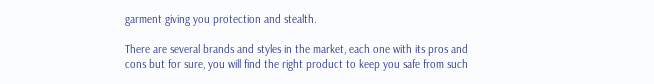garment giving you protection and stealth.

There are several brands and styles in the market, each one with its pros and cons but for sure, you will find the right product to keep you safe from such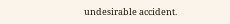undesirable accident.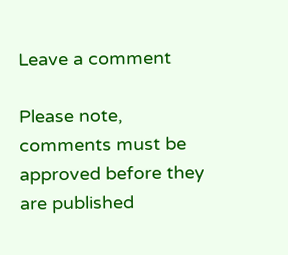Leave a comment

Please note, comments must be approved before they are published